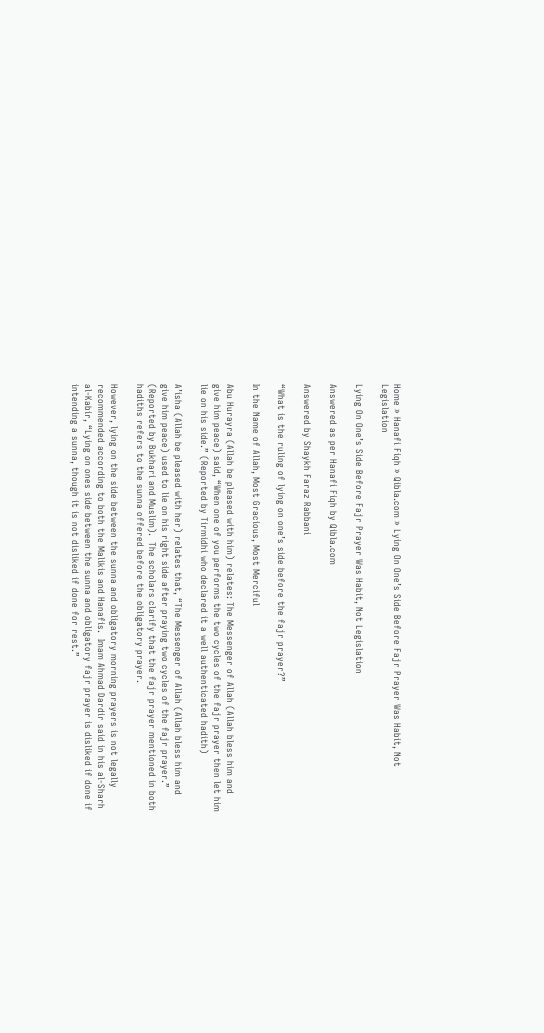Home » Hanafi Fiqh » Qibla.com » Lying On One’s Side Before Fajr Prayer Was Habit, Not Legislation

Lying On One’s Side Before Fajr Prayer Was Habit, Not Legislation

Answered as per Hanafi Fiqh by Qibla.com

Answered by Shaykh Faraz Rabbani

“What is the ruling of lying on one’s side before the fajr prayer?”

In the Name of Allah, Most Gracious, Most Merciful

Abu Hurayra (Allah be pleased with him) relates: The Messenger of Allah (Allah bless him and give him peace) said, “When one of you performs the two cycles of the fajr prayer then let him lie on his side.” (Reported by Tirmidhi who declared it a well authenticated hadith)

A’isha (Allah be pleased with her) relates that, “The Messenger of Allah (Allah bless him and give him peace) used to lie on his right side after praying two cycles of the fajr prayer.” (Reported by Bukhari and Muslim).  The scholars clarify that the fajr prayer mentioned in both hadiths refers to the sunna offered before the obligatory prayer.

However, lying on the side between the sunna and obligatory morning prayers is not legally recommended according to both the Malikis and Hanafis.  Imam Ahmad Dardir said in his al-Sharh al-Kabir, “Lying on ones side between the sunna and obligatory fajr prayer is disliked if done if intending a sunna, though it is not disliked if done for rest.”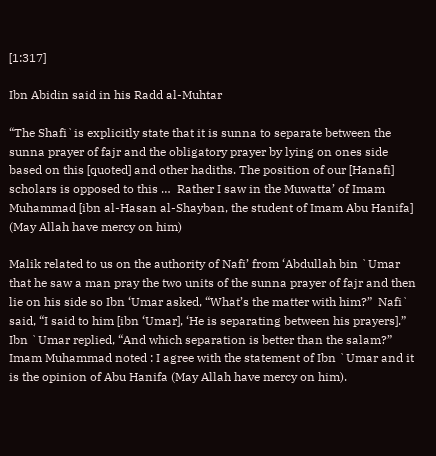[1:317]

Ibn Abidin said in his Radd al-Muhtar

“The Shafi`is explicitly state that it is sunna to separate between the sunna prayer of fajr and the obligatory prayer by lying on ones side based on this [quoted] and other hadiths. The position of our [Hanafi] scholars is opposed to this …  Rather I saw in the Muwatta’ of Imam Muhammad [ibn al-Hasan al-Shayban, the student of Imam Abu Hanifa] (May Allah have mercy on him)

Malik related to us on the authority of Nafi’ from ‘Abdullah bin `Umar that he saw a man pray the two units of the sunna prayer of fajr and then lie on his side so Ibn ‘Umar asked, “What’s the matter with him?”  Nafi` said, “I said to him [ibn ‘Umar], ‘He is separating between his prayers].” Ibn `Umar replied, “And which separation is better than the salam?” Imam Muhammad noted : I agree with the statement of Ibn `Umar and it is the opinion of Abu Hanifa (May Allah have mercy on him).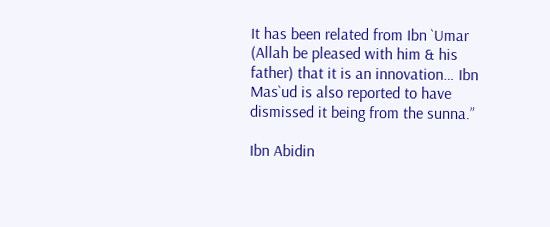It has been related from Ibn `Umar (Allah be pleased with him & his father) that it is an innovation… Ibn Mas`ud is also reported to have dismissed it being from the sunna.”

Ibn Abidin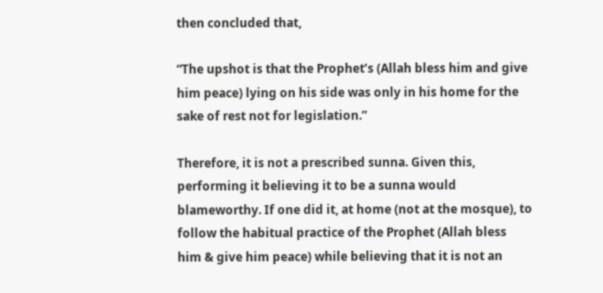then concluded that,

“The upshot is that the Prophet’s (Allah bless him and give him peace) lying on his side was only in his home for the sake of rest not for legislation.”

Therefore, it is not a prescribed sunna. Given this, performing it believing it to be a sunna would blameworthy. If one did it, at home (not at the mosque), to follow the habitual practice of the Prophet (Allah bless him & give him peace) while believing that it is not an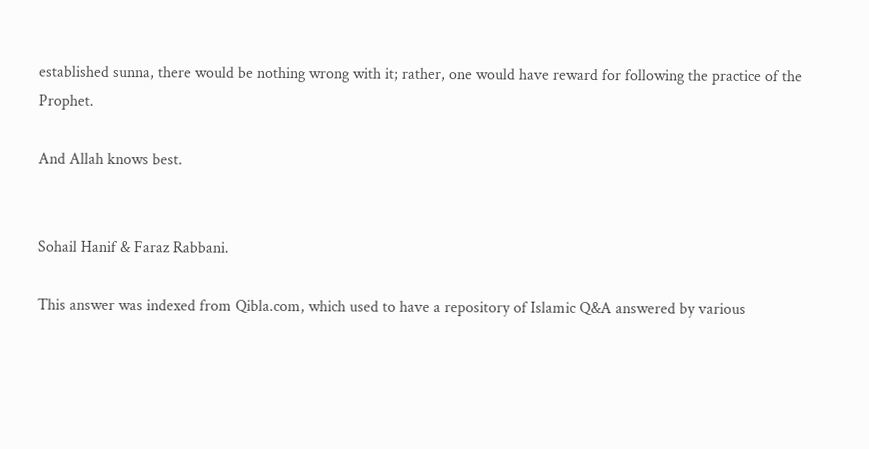established sunna, there would be nothing wrong with it; rather, one would have reward for following the practice of the Prophet.

And Allah knows best.


Sohail Hanif & Faraz Rabbani.

This answer was indexed from Qibla.com, which used to have a repository of Islamic Q&A answered by various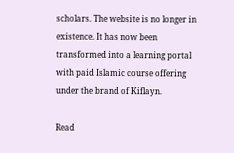scholars. The website is no longer in existence. It has now been transformed into a learning portal with paid Islamic course offering under the brand of Kiflayn.

Read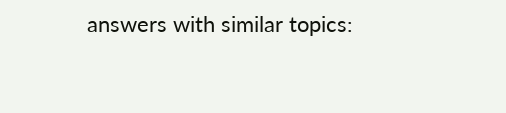answers with similar topics: